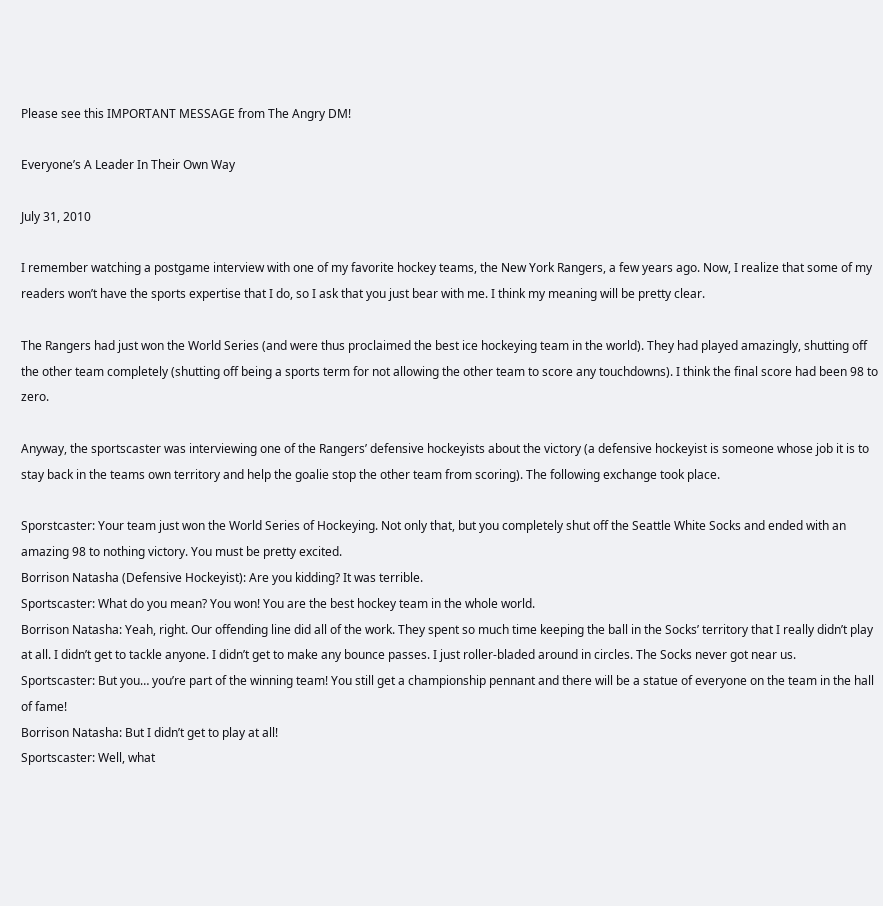Please see this IMPORTANT MESSAGE from The Angry DM!

Everyone’s A Leader In Their Own Way

July 31, 2010

I remember watching a postgame interview with one of my favorite hockey teams, the New York Rangers, a few years ago. Now, I realize that some of my readers won’t have the sports expertise that I do, so I ask that you just bear with me. I think my meaning will be pretty clear.

The Rangers had just won the World Series (and were thus proclaimed the best ice hockeying team in the world). They had played amazingly, shutting off the other team completely (shutting off being a sports term for not allowing the other team to score any touchdowns). I think the final score had been 98 to zero.

Anyway, the sportscaster was interviewing one of the Rangers’ defensive hockeyists about the victory (a defensive hockeyist is someone whose job it is to stay back in the teams own territory and help the goalie stop the other team from scoring). The following exchange took place.

Sporstcaster: Your team just won the World Series of Hockeying. Not only that, but you completely shut off the Seattle White Socks and ended with an amazing 98 to nothing victory. You must be pretty excited.
Borrison Natasha (Defensive Hockeyist): Are you kidding? It was terrible.
Sportscaster: What do you mean? You won! You are the best hockey team in the whole world.
Borrison Natasha: Yeah, right. Our offending line did all of the work. They spent so much time keeping the ball in the Socks’ territory that I really didn’t play at all. I didn’t get to tackle anyone. I didn’t get to make any bounce passes. I just roller-bladed around in circles. The Socks never got near us.
Sportscaster: But you… you’re part of the winning team! You still get a championship pennant and there will be a statue of everyone on the team in the hall of fame!
Borrison Natasha: But I didn’t get to play at all!
Sportscaster: Well, what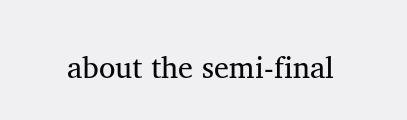about the semi-final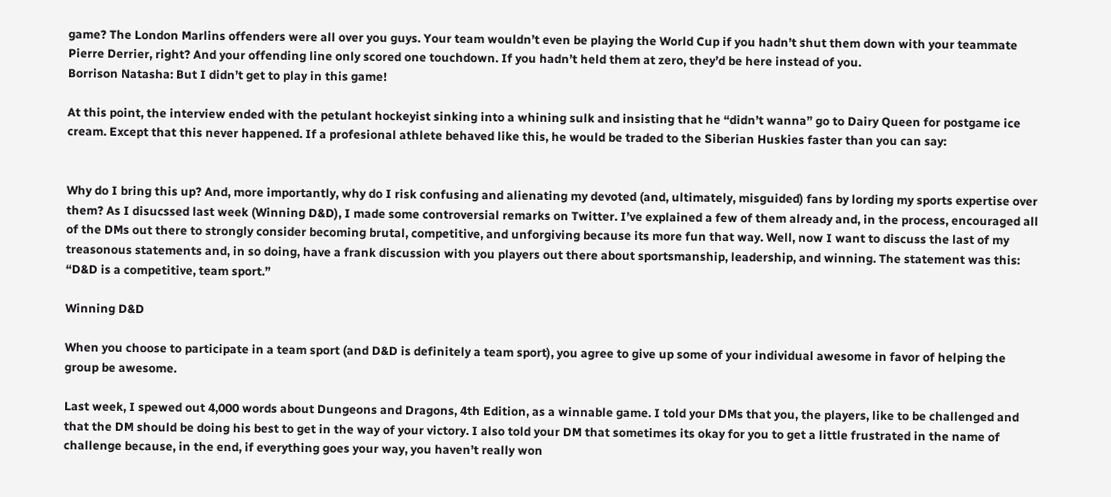game? The London Marlins offenders were all over you guys. Your team wouldn’t even be playing the World Cup if you hadn’t shut them down with your teammate Pierre Derrier, right? And your offending line only scored one touchdown. If you hadn’t held them at zero, they’d be here instead of you.
Borrison Natasha: But I didn’t get to play in this game!

At this point, the interview ended with the petulant hockeyist sinking into a whining sulk and insisting that he “didn’t wanna” go to Dairy Queen for postgame ice cream. Except that this never happened. If a profesional athlete behaved like this, he would be traded to the Siberian Huskies faster than you can say:


Why do I bring this up? And, more importantly, why do I risk confusing and alienating my devoted (and, ultimately, misguided) fans by lording my sports expertise over them? As I disucssed last week (Winning D&D), I made some controversial remarks on Twitter. I’ve explained a few of them already and, in the process, encouraged all of the DMs out there to strongly consider becoming brutal, competitive, and unforgiving because its more fun that way. Well, now I want to discuss the last of my treasonous statements and, in so doing, have a frank discussion with you players out there about sportsmanship, leadership, and winning. The statement was this: “D&D is a competitive, team sport.”

Winning D&D

When you choose to participate in a team sport (and D&D is definitely a team sport), you agree to give up some of your individual awesome in favor of helping the group be awesome.

Last week, I spewed out 4,000 words about Dungeons and Dragons, 4th Edition, as a winnable game. I told your DMs that you, the players, like to be challenged and that the DM should be doing his best to get in the way of your victory. I also told your DM that sometimes its okay for you to get a little frustrated in the name of challenge because, in the end, if everything goes your way, you haven’t really won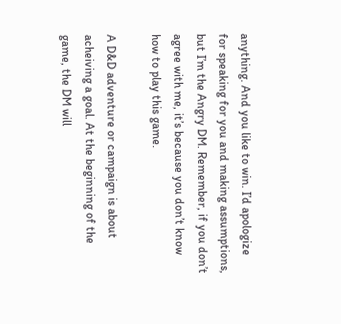anything. And you like to win. I’d apologize for speaking for you and making assumptions, but I’m the Angry DM. Remember, if you don’t agree with me, it’s because you don’t know how to play this game.

A D&D adventure or campaign is about acheiving a goal. At the beginning of the game, the DM will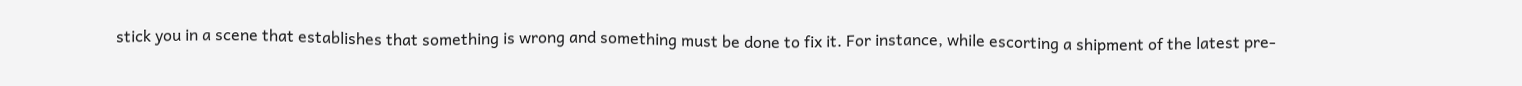stick you in a scene that establishes that something is wrong and something must be done to fix it. For instance, while escorting a shipment of the latest pre-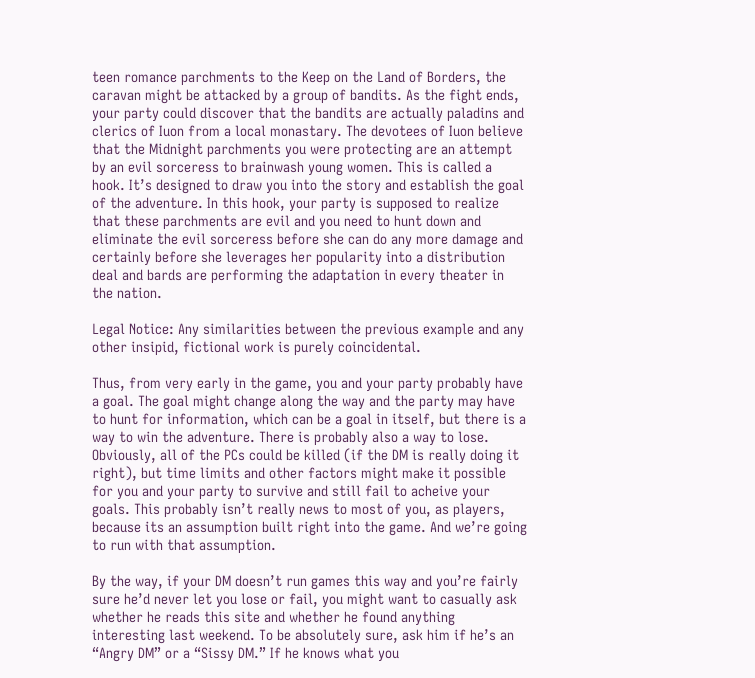teen romance parchments to the Keep on the Land of Borders, the caravan might be attacked by a group of bandits. As the fight ends, your party could discover that the bandits are actually paladins and clerics of Iuon from a local monastary. The devotees of Iuon believe that the Midnight parchments you were protecting are an attempt by an evil sorceress to brainwash young women. This is called a hook. It’s designed to draw you into the story and establish the goal of the adventure. In this hook, your party is supposed to realize that these parchments are evil and you need to hunt down and eliminate the evil sorceress before she can do any more damage and certainly before she leverages her popularity into a distribution deal and bards are performing the adaptation in every theater in the nation.

Legal Notice: Any similarities between the previous example and any other insipid, fictional work is purely coincidental.

Thus, from very early in the game, you and your party probably have a goal. The goal might change along the way and the party may have to hunt for information, which can be a goal in itself, but there is a way to win the adventure. There is probably also a way to lose. Obviously, all of the PCs could be killed (if the DM is really doing it right), but time limits and other factors might make it possible for you and your party to survive and still fail to acheive your goals. This probably isn’t really news to most of you, as players, because its an assumption built right into the game. And we’re going to run with that assumption.

By the way, if your DM doesn’t run games this way and you’re fairly sure he’d never let you lose or fail, you might want to casually ask whether he reads this site and whether he found anything interesting last weekend. To be absolutely sure, ask him if he’s an “Angry DM” or a “Sissy DM.” If he knows what you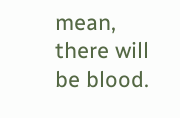mean, there will be blood.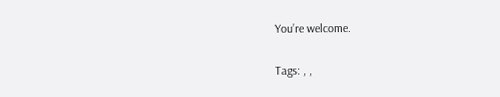You’re welcome.

Tags: , ,